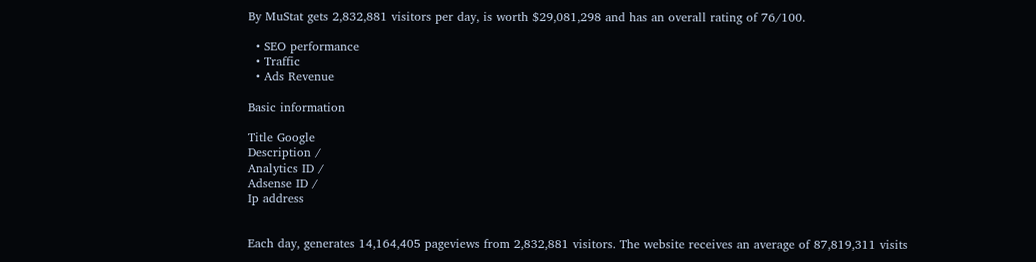By MuStat gets 2,832,881 visitors per day, is worth $29,081,298 and has an overall rating of 76/100.

  • SEO performance
  • Traffic
  • Ads Revenue

Basic information

Title Google
Description /
Analytics ID /
Adsense ID /
Ip address


Each day, generates 14,164,405 pageviews from 2,832,881 visitors. The website receives an average of 87,819,311 visits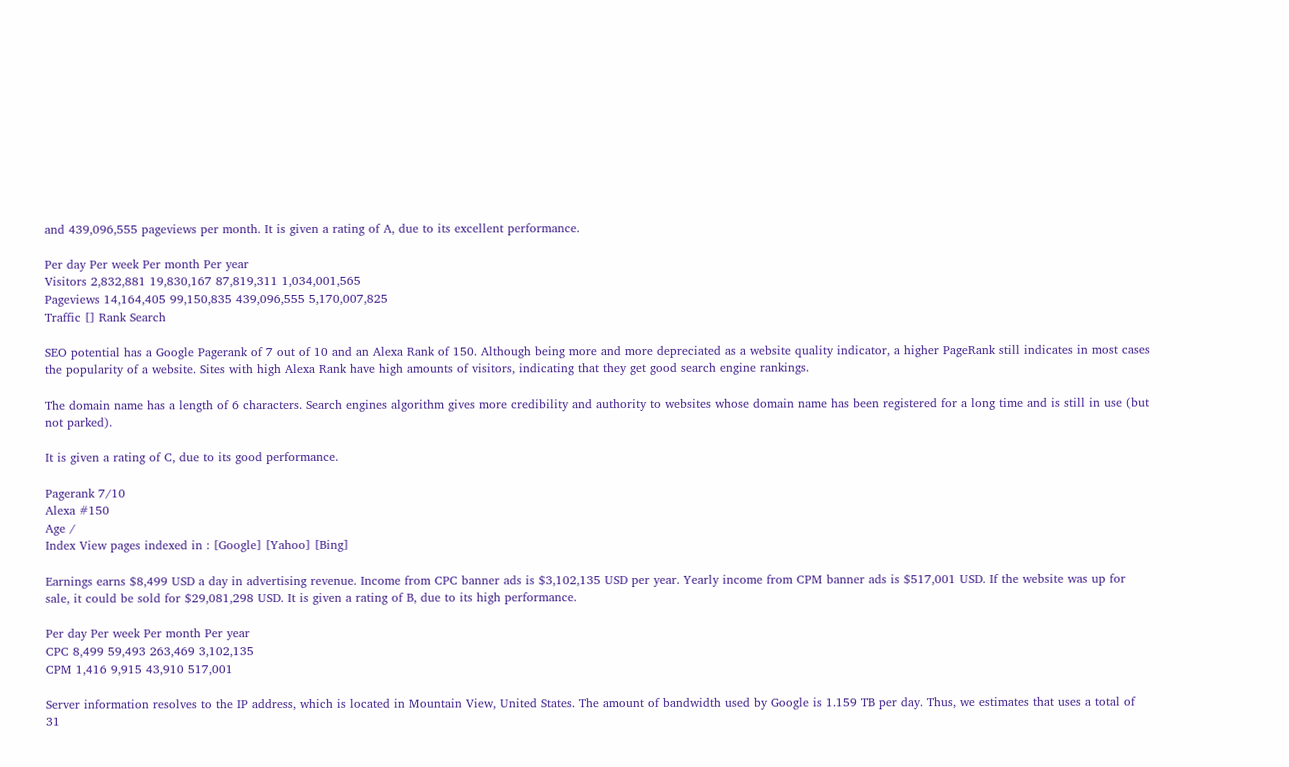and 439,096,555 pageviews per month. It is given a rating of A, due to its excellent performance.

Per day Per week Per month Per year
Visitors 2,832,881 19,830,167 87,819,311 1,034,001,565
Pageviews 14,164,405 99,150,835 439,096,555 5,170,007,825
Traffic [] Rank Search

SEO potential has a Google Pagerank of 7 out of 10 and an Alexa Rank of 150. Although being more and more depreciated as a website quality indicator, a higher PageRank still indicates in most cases the popularity of a website. Sites with high Alexa Rank have high amounts of visitors, indicating that they get good search engine rankings.

The domain name has a length of 6 characters. Search engines algorithm gives more credibility and authority to websites whose domain name has been registered for a long time and is still in use (but not parked).

It is given a rating of C, due to its good performance.

Pagerank 7/10
Alexa #150
Age /
Index View pages indexed in : [Google] [Yahoo] [Bing]

Earnings earns $8,499 USD a day in advertising revenue. Income from CPC banner ads is $3,102,135 USD per year. Yearly income from CPM banner ads is $517,001 USD. If the website was up for sale, it could be sold for $29,081,298 USD. It is given a rating of B, due to its high performance.

Per day Per week Per month Per year
CPC 8,499 59,493 263,469 3,102,135
CPM 1,416 9,915 43,910 517,001

Server information resolves to the IP address, which is located in Mountain View, United States. The amount of bandwidth used by Google is 1.159 TB per day. Thus, we estimates that uses a total of 31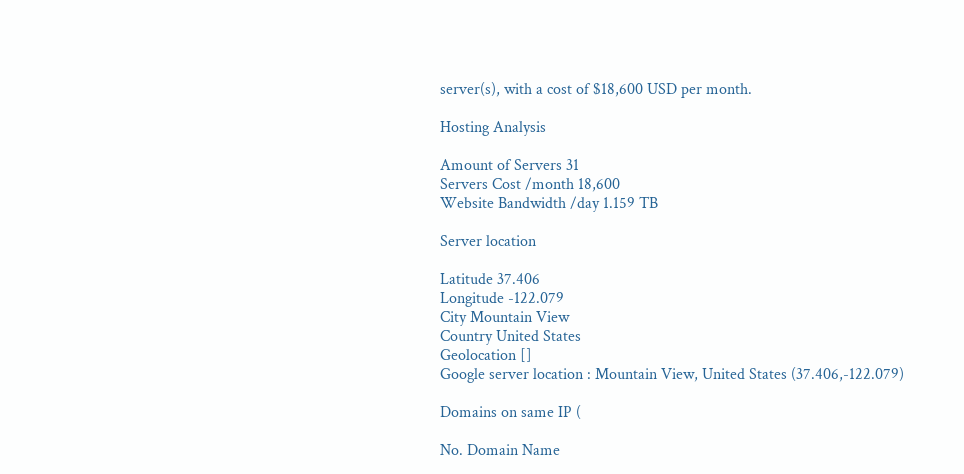server(s), with a cost of $18,600 USD per month.

Hosting Analysis

Amount of Servers 31
Servers Cost /month 18,600
Website Bandwidth /day 1.159 TB

Server location

Latitude 37.406
Longitude -122.079
City Mountain View
Country United States
Geolocation []
Google server location : Mountain View, United States (37.406,-122.079)

Domains on same IP (

No. Domain Name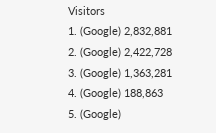Visitors
1. (Google) 2,832,881
2. (Google) 2,422,728
3. (Google) 1,363,281
4. (Google) 188,863
5. (Google)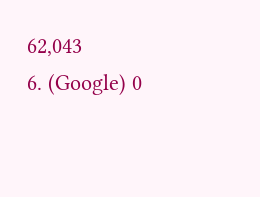62,043
6. (Google) 0